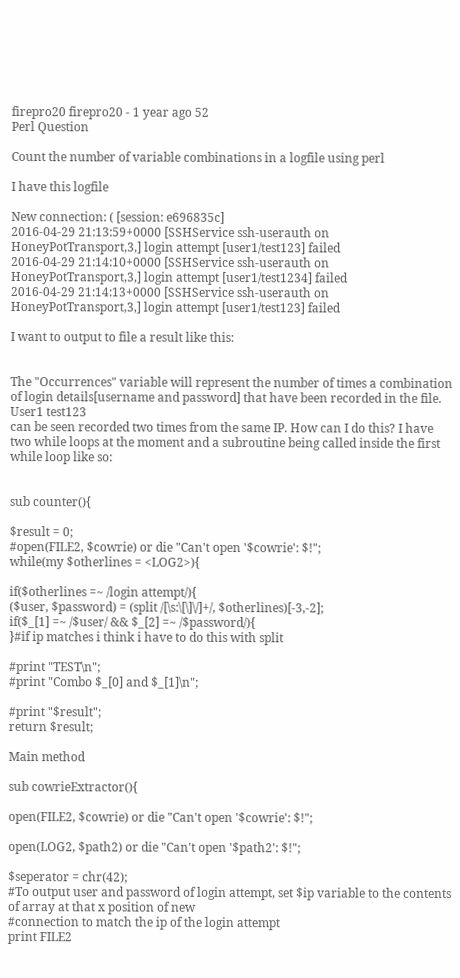firepro20 firepro20 - 1 year ago 52
Perl Question

Count the number of variable combinations in a logfile using perl

I have this logfile

New connection: ( [session: e696835c]
2016-04-29 21:13:59+0000 [SSHService ssh-userauth on HoneyPotTransport,3,] login attempt [user1/test123] failed
2016-04-29 21:14:10+0000 [SSHService ssh-userauth on HoneyPotTransport,3,] login attempt [user1/test1234] failed
2016-04-29 21:14:13+0000 [SSHService ssh-userauth on HoneyPotTransport,3,] login attempt [user1/test123] failed

I want to output to file a result like this:


The "Occurrences" variable will represent the number of times a combination of login details[username and password] that have been recorded in the file.
User1 test123
can be seen recorded two times from the same IP. How can I do this? I have two while loops at the moment and a subroutine being called inside the first while loop like so:


sub counter(){

$result = 0;
#open(FILE2, $cowrie) or die "Can't open '$cowrie': $!";
while(my $otherlines = <LOG2>){

if($otherlines =~ /login attempt/){
($user, $password) = (split /[\s:\[\]\/]+/, $otherlines)[-3,-2];
if($_[1] =~ /$user/ && $_[2] =~ /$password/){
}#if ip matches i think i have to do this with split

#print "TEST\n";
#print "Combo $_[0] and $_[1]\n";

#print "$result";
return $result;

Main method

sub cowrieExtractor(){

open(FILE2, $cowrie) or die "Can't open '$cowrie': $!";

open(LOG2, $path2) or die "Can't open '$path2': $!";

$seperator = chr(42);
#To output user and password of login attempt, set $ip variable to the contents of array at that x position of new
#connection to match the ip of the login attempt
print FILE2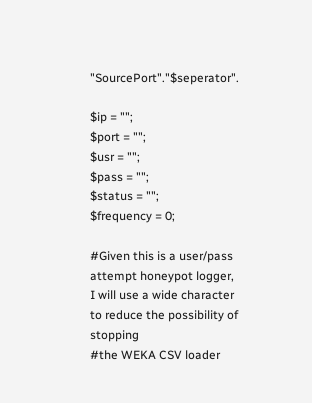"SourcePort"."$seperator".

$ip = "";
$port = "";
$usr = "";
$pass = "";
$status = "";
$frequency = 0;

#Given this is a user/pass attempt honeypot logger, I will use a wide character to reduce the possibility of stopping
#the WEKA CSV loader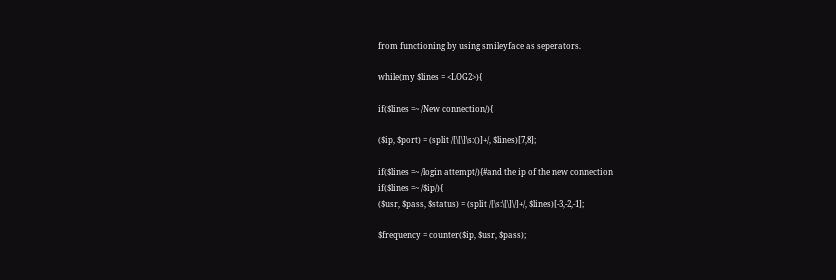from functioning by using smileyface as seperators.

while(my $lines = <LOG2>){

if($lines =~ /New connection/){

($ip, $port) = (split /[\[\]\s:()]+/, $lines)[7,8];

if($lines =~ /login attempt/){#and the ip of the new connection
if($lines =~ /$ip/){
($usr, $pass, $status) = (split /[\s:\[\]\/]+/, $lines)[-3,-2,-1];

$frequency = counter($ip, $usr, $pass);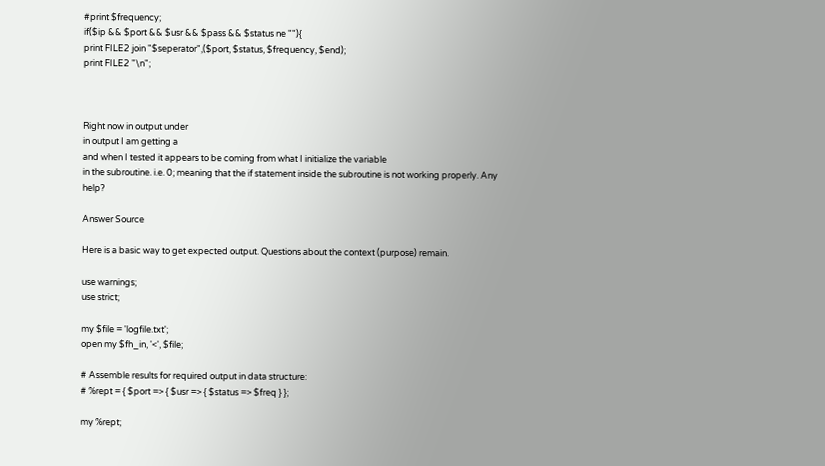#print $frequency;
if($ip && $port && $usr && $pass && $status ne ""){
print FILE2 join "$seperator",($port, $status, $frequency, $end);
print FILE2 "\n";



Right now in output under
in output I am getting a
and when I tested it appears to be coming from what I initialize the variable
in the subroutine. i.e. 0; meaning that the if statement inside the subroutine is not working properly. Any help?

Answer Source

Here is a basic way to get expected output. Questions about the context (purpose) remain.

use warnings;
use strict;

my $file = 'logfile.txt';
open my $fh_in, '<', $file;

# Assemble results for required output in data structure:
# %rept = { $port => { $usr => { $status => $freq } };

my %rept;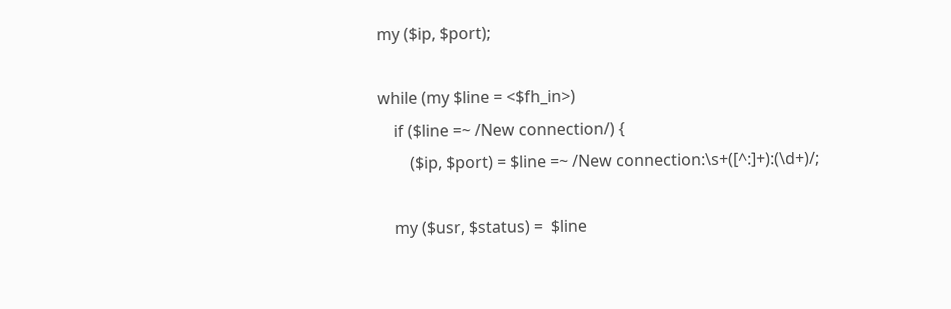my ($ip, $port);

while (my $line = <$fh_in>)
    if ($line =~ /New connection/) {
        ($ip, $port) = $line =~ /New connection:\s+([^:]+):(\d+)/;

    my ($usr, $status) =  $line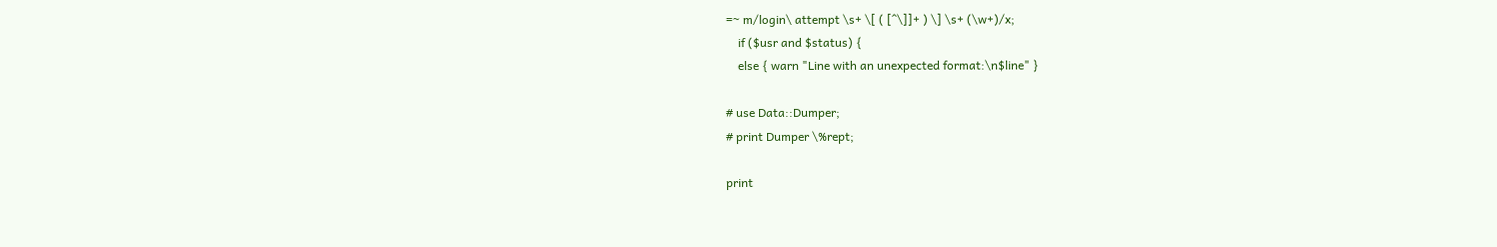=~ m/login\ attempt \s+ \[ ( [^\]]+ ) \] \s+ (\w+)/x;
    if ($usr and $status) {
    else { warn "Line with an unexpected format:\n$line" }

# use Data::Dumper;
# print Dumper \%rept;

print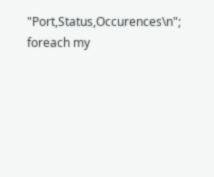"Port,Status,Occurences\n";
foreach my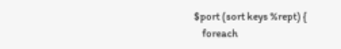$port (sort keys %rept) {
    foreach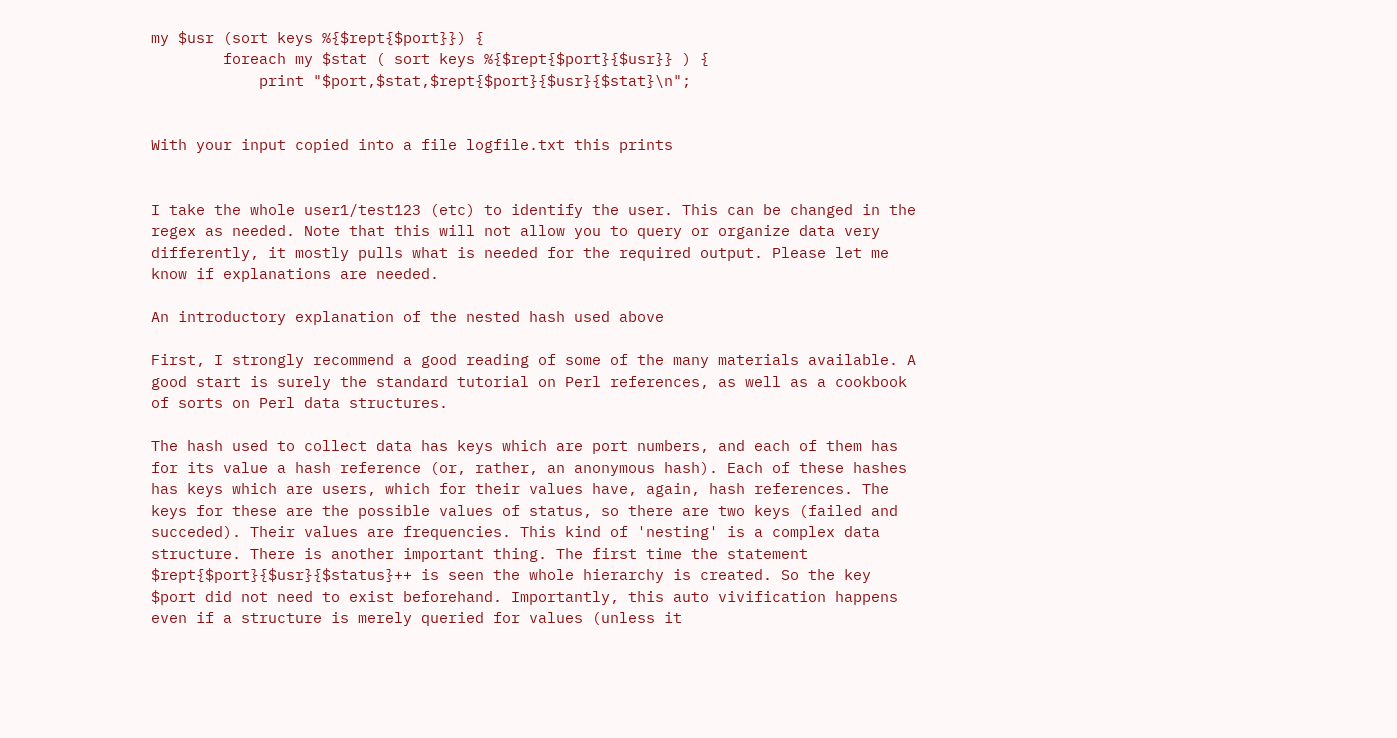my $usr (sort keys %{$rept{$port}}) {
        foreach my $stat ( sort keys %{$rept{$port}{$usr}} ) {
            print "$port,$stat,$rept{$port}{$usr}{$stat}\n";


With your input copied into a file logfile.txt this prints


I take the whole user1/test123 (etc) to identify the user. This can be changed in the regex as needed. Note that this will not allow you to query or organize data very differently, it mostly pulls what is needed for the required output. Please let me know if explanations are needed.

An introductory explanation of the nested hash used above

First, I strongly recommend a good reading of some of the many materials available. A good start is surely the standard tutorial on Perl references, as well as a cookbook of sorts on Perl data structures.

The hash used to collect data has keys which are port numbers, and each of them has for its value a hash reference (or, rather, an anonymous hash). Each of these hashes has keys which are users, which for their values have, again, hash references. The keys for these are the possible values of status, so there are two keys (failed and succeded). Their values are frequencies. This kind of 'nesting' is a complex data structure. There is another important thing. The first time the statement $rept{$port}{$usr}{$status}++ is seen the whole hierarchy is created. So the key $port did not need to exist beforehand. Importantly, this auto vivification happens even if a structure is merely queried for values (unless it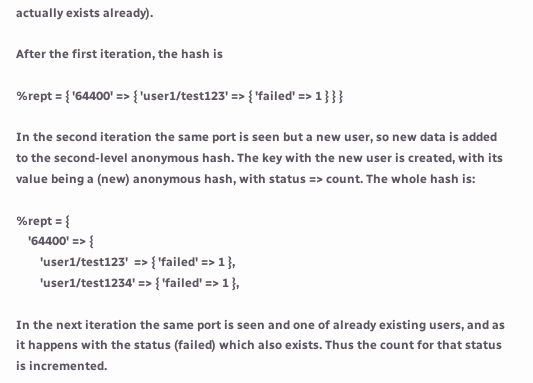actually exists already).

After the first iteration, the hash is

%rept = { '64400' => { 'user1/test123' => { 'failed' => 1 } } }

In the second iteration the same port is seen but a new user, so new data is added to the second-level anonymous hash. The key with the new user is created, with its value being a (new) anonymous hash, with status => count. The whole hash is:

%rept = {
    '64400' => {
        'user1/test123'  => { 'failed' => 1 },
        'user1/test1234' => { 'failed' => 1 },

In the next iteration the same port is seen and one of already existing users, and as it happens with the status (failed) which also exists. Thus the count for that status is incremented.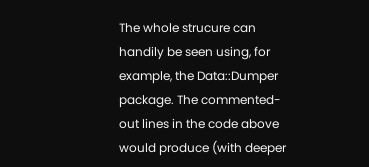The whole strucure can handily be seen using, for example, the Data::Dumper package. The commented-out lines in the code above would produce (with deeper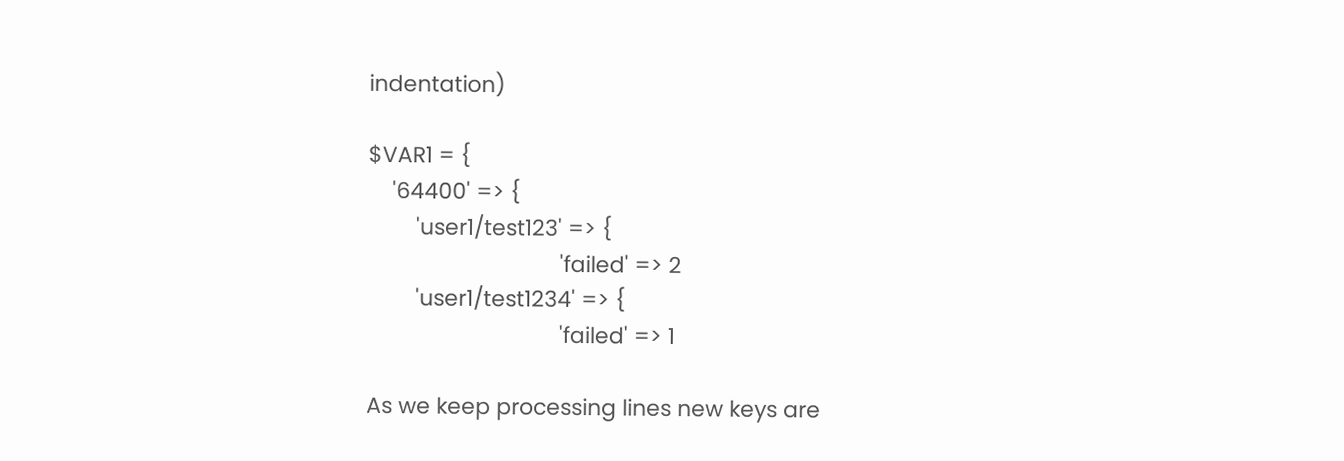indentation)

$VAR1 = {
    '64400' => {
        'user1/test123' => {
                                'failed' => 2
        'user1/test1234' => {
                                'failed' => 1

As we keep processing lines new keys are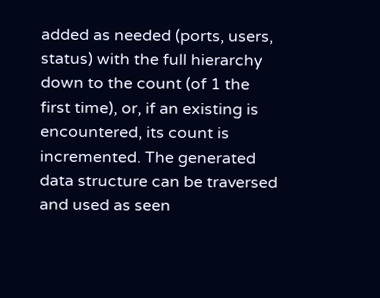added as needed (ports, users, status) with the full hierarchy down to the count (of 1 the first time), or, if an existing is encountered, its count is incremented. The generated data structure can be traversed and used as seen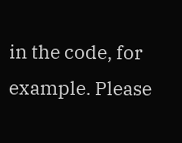in the code, for example. Please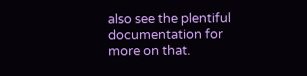also see the plentiful documentation for more on that.